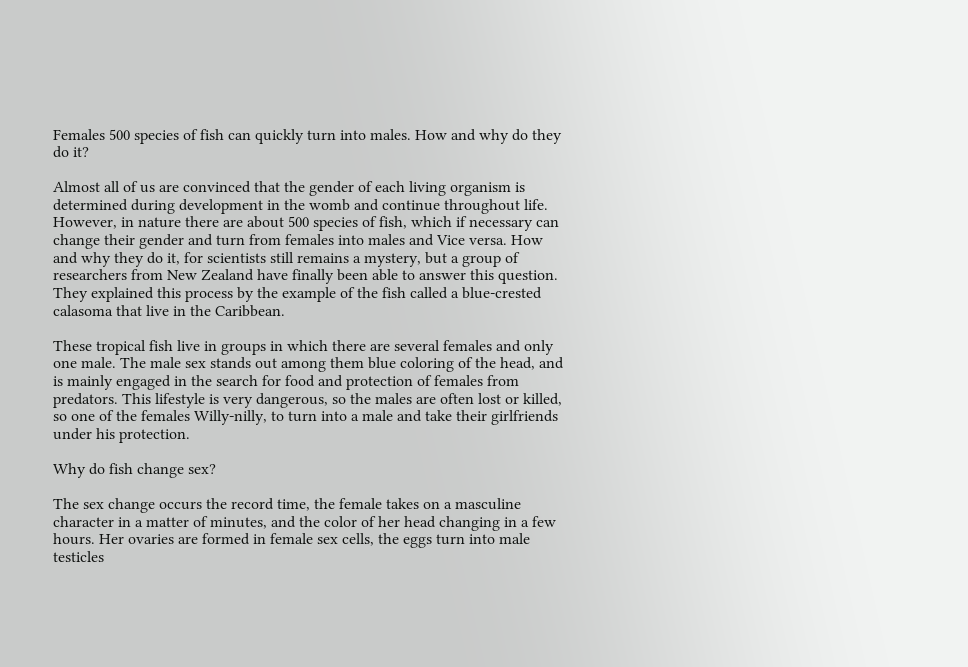Females 500 species of fish can quickly turn into males. How and why do they do it?

Almost all of us are convinced that the gender of each living organism is determined during development in the womb and continue throughout life. However, in nature there are about 500 species of fish, which if necessary can change their gender and turn from females into males and Vice versa. How and why they do it, for scientists still remains a mystery, but a group of researchers from New Zealand have finally been able to answer this question. They explained this process by the example of the fish called a blue-crested calasoma that live in the Caribbean.

These tropical fish live in groups in which there are several females and only one male. The male sex stands out among them blue coloring of the head, and is mainly engaged in the search for food and protection of females from predators. This lifestyle is very dangerous, so the males are often lost or killed, so one of the females Willy-nilly, to turn into a male and take their girlfriends under his protection.

Why do fish change sex?

The sex change occurs the record time, the female takes on a masculine character in a matter of minutes, and the color of her head changing in a few hours. Her ovaries are formed in female sex cells, the eggs turn into male testicles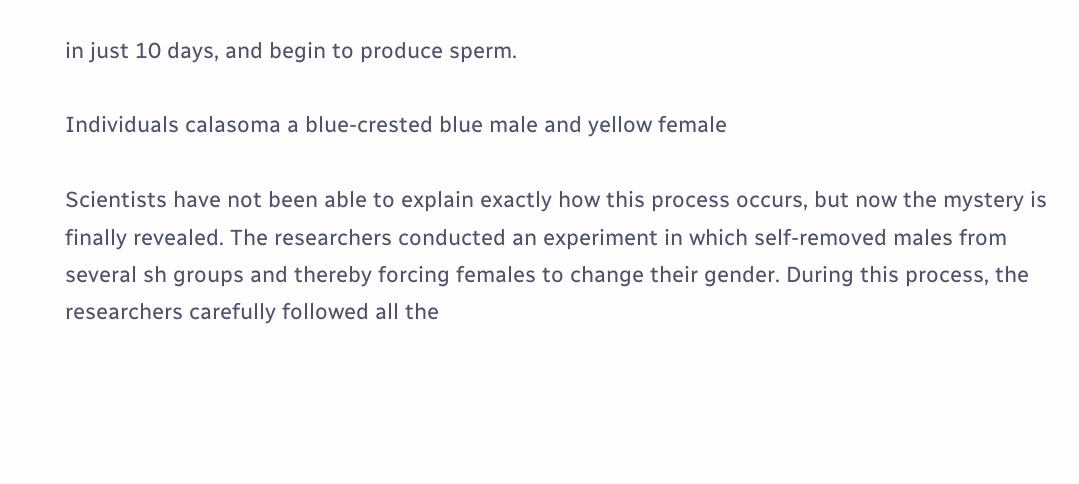in just 10 days, and begin to produce sperm.

Individuals calasoma a blue-crested blue male and yellow female

Scientists have not been able to explain exactly how this process occurs, but now the mystery is finally revealed. The researchers conducted an experiment in which self-removed males from several sh groups and thereby forcing females to change their gender. During this process, the researchers carefully followed all the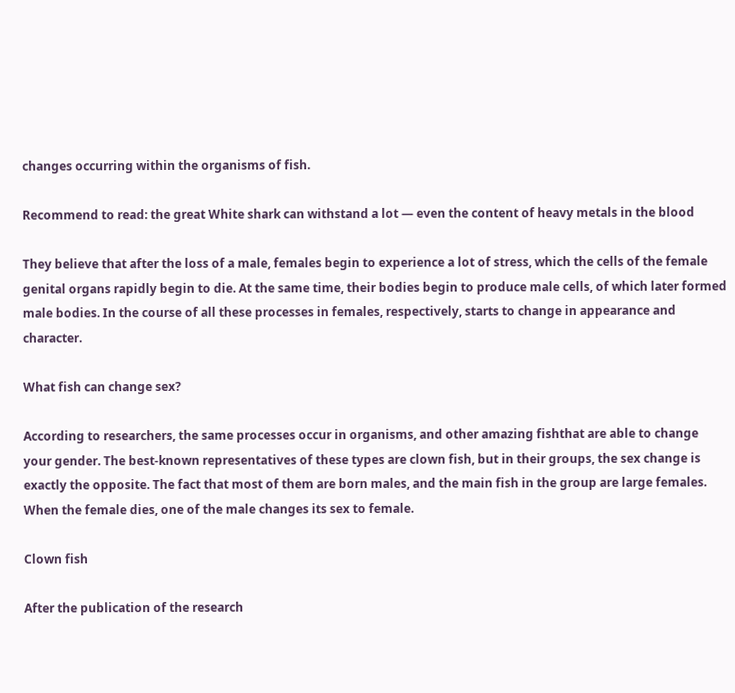changes occurring within the organisms of fish.

Recommend to read: the great White shark can withstand a lot — even the content of heavy metals in the blood

They believe that after the loss of a male, females begin to experience a lot of stress, which the cells of the female genital organs rapidly begin to die. At the same time, their bodies begin to produce male cells, of which later formed male bodies. In the course of all these processes in females, respectively, starts to change in appearance and character.

What fish can change sex?

According to researchers, the same processes occur in organisms, and other amazing fishthat are able to change your gender. The best-known representatives of these types are clown fish, but in their groups, the sex change is exactly the opposite. The fact that most of them are born males, and the main fish in the group are large females. When the female dies, one of the male changes its sex to female.

Clown fish

After the publication of the research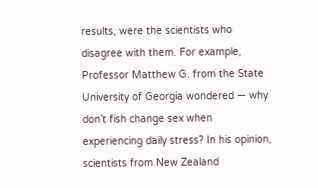results, were the scientists who disagree with them. For example, Professor Matthew G. from the State University of Georgia wondered — why don’t fish change sex when experiencing daily stress? In his opinion, scientists from New Zealand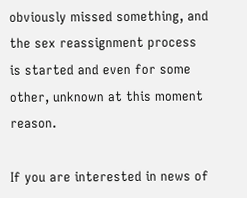obviously missed something, and the sex reassignment process is started and even for some other, unknown at this moment reason.

If you are interested in news of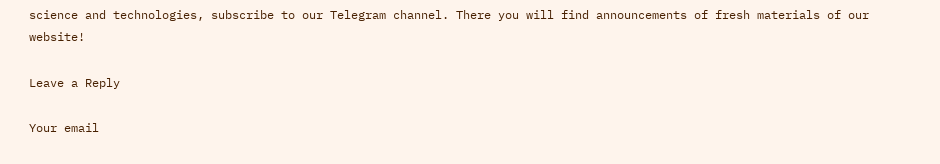science and technologies, subscribe to our Telegram channel. There you will find announcements of fresh materials of our website!

Leave a Reply

Your email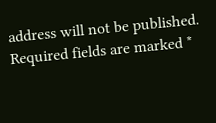address will not be published. Required fields are marked *